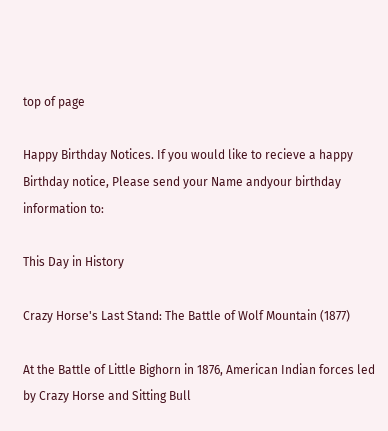top of page

Happy Birthday Notices. If you would like to recieve a happy Birthday notice, Please send your Name andyour birthday information to:

This Day in History

Crazy Horse's Last Stand: The Battle of Wolf Mountain (1877)

At the Battle of Little Bighorn in 1876, American Indian forces led by Crazy Horse and Sitting Bull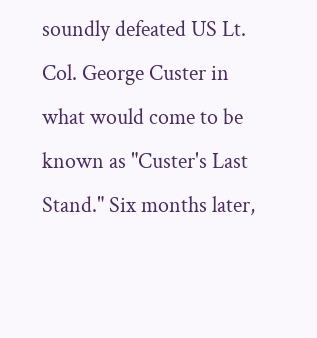soundly defeated US Lt. Col. George Custer in what would come to be known as "Custer's Last Stand." Six months later,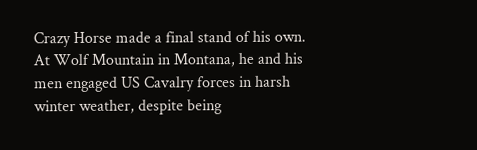Crazy Horse made a final stand of his own. At Wolf Mountain in Montana, he and his men engaged US Cavalry forces in harsh winter weather, despite being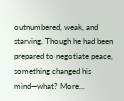outnumbered, weak, and starving. Though he had been prepared to negotiate peace, something changed his mind—what? More...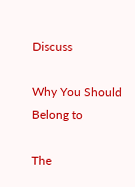Discuss

Why You Should Belong to

The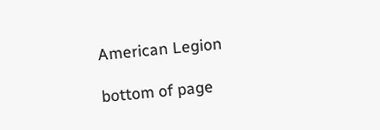American Legion

bottom of page